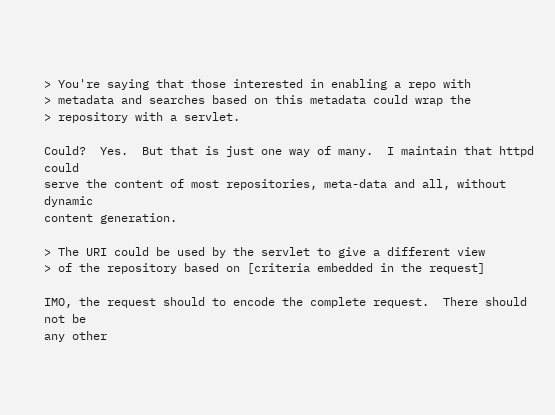> You're saying that those interested in enabling a repo with
> metadata and searches based on this metadata could wrap the
> repository with a servlet.

Could?  Yes.  But that is just one way of many.  I maintain that httpd could
serve the content of most repositories, meta-data and all, without dynamic
content generation.

> The URI could be used by the servlet to give a different view
> of the repository based on [criteria embedded in the request]

IMO, the request should to encode the complete request.  There should not be
any other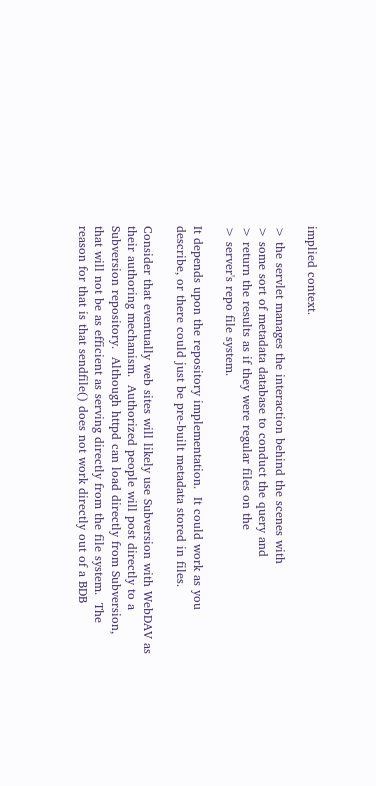implied context.

> the servlet manages the interaction behind the scenes with
> some sort of metadata database to conduct the query and
> return the results as if they were regular files on the
> server's repo file system.

It depends upon the repository implementation.  It could work as you
describe, or there could just be pre-built metadata stored in files.

Consider that eventually web sites will likely use Subversion with WebDAV as
their authoring mechanism.  Authorized people will post directly to a
Subversion repository.  Although httpd can load directly from Subversion,
that will not be as efficient as serving directly from the file system.  The
reason for that is that sendfile() does not work directly out of a BDB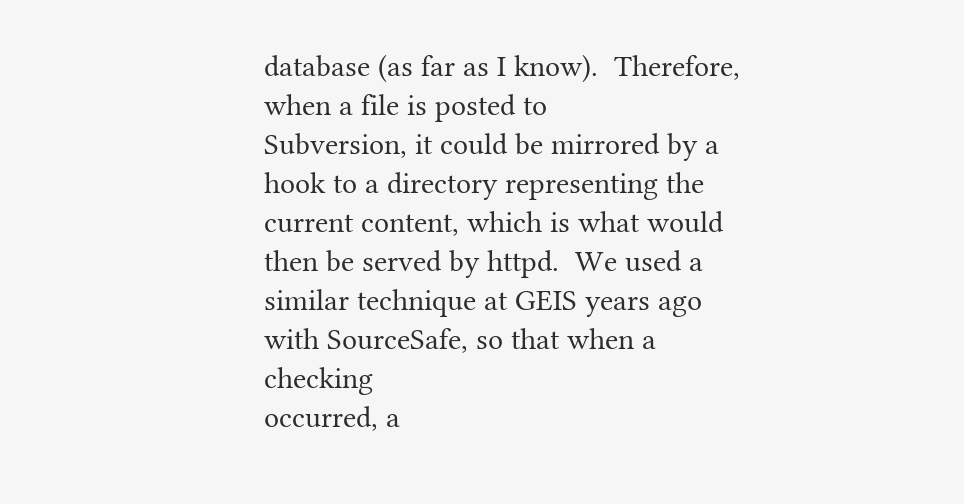database (as far as I know).  Therefore, when a file is posted to
Subversion, it could be mirrored by a hook to a directory representing the
current content, which is what would then be served by httpd.  We used a
similar technique at GEIS years ago with SourceSafe, so that when a checking
occurred, a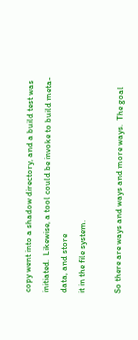copy went into a shadow directory, and a build test was
initiated.  Likewise, a tool could be invoke to build meta-data, and store
it in the file system.

So there are ways and ways and more ways.  The goal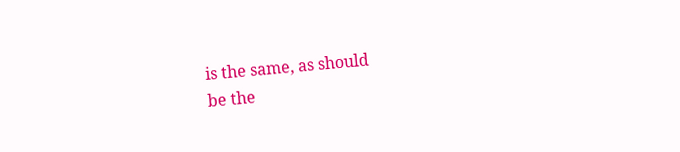is the same, as should
be the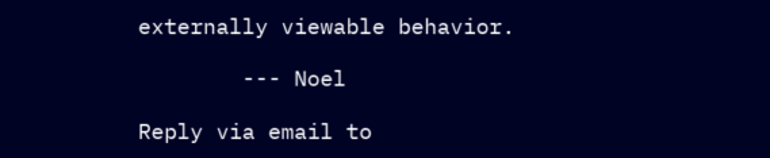externally viewable behavior.

        --- Noel

Reply via email to